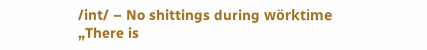/int/ – No shittings during wörktime
„There is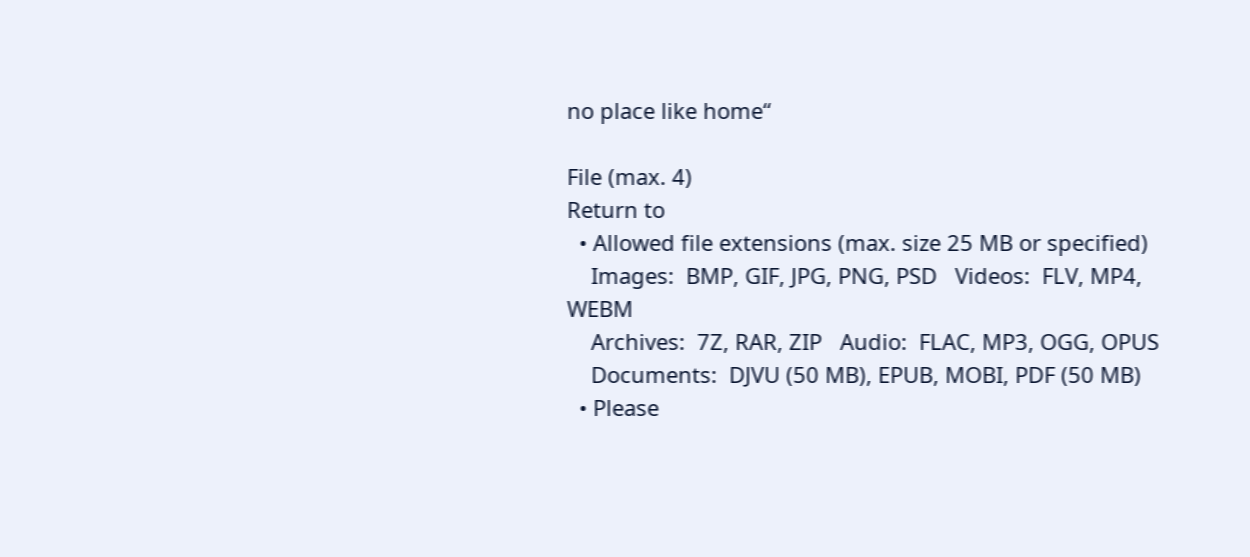no place like home“

File (max. 4)
Return to
  • Allowed file extensions (max. size 25 MB or specified)
    Images:  BMP, GIF, JPG, PNG, PSD   Videos:  FLV, MP4, WEBM
    Archives:  7Z, RAR, ZIP   Audio:  FLAC, MP3, OGG, OPUS
    Documents:  DJVU (50 MB), EPUB, MOBI, PDF (50 MB)
  • Please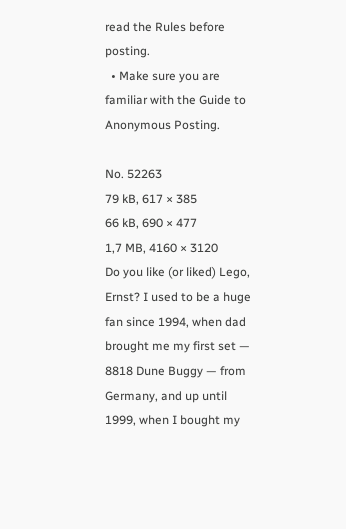read the Rules before posting.
  • Make sure you are familiar with the Guide to Anonymous Posting.

No. 52263
79 kB, 617 × 385
66 kB, 690 × 477
1,7 MB, 4160 × 3120
Do you like (or liked) Lego, Ernst? I used to be a huge fan since 1994, when dad brought me my first set — 8818 Dune Buggy — from Germany, and up until 1999, when I bought my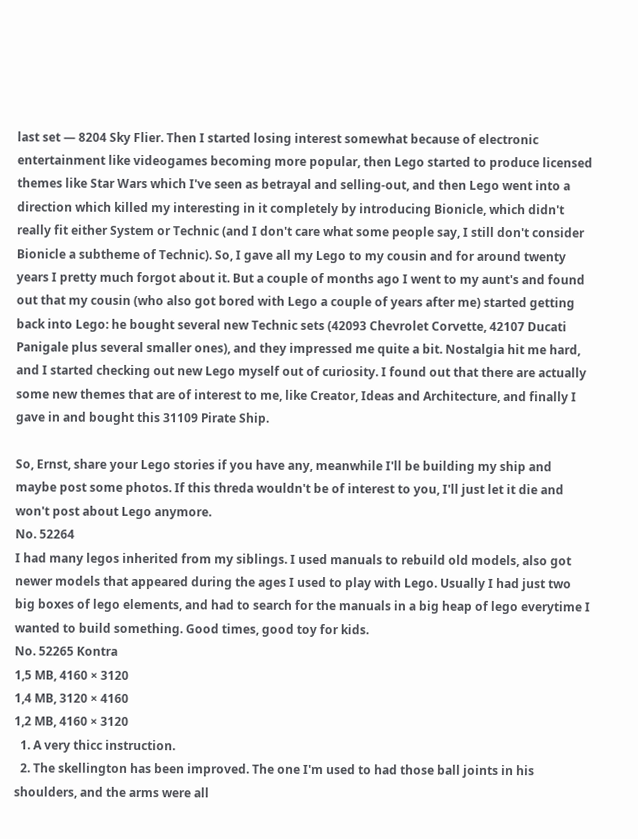last set — 8204 Sky Flier. Then I started losing interest somewhat because of electronic entertainment like videogames becoming more popular, then Lego started to produce licensed themes like Star Wars which I've seen as betrayal and selling-out, and then Lego went into a direction which killed my interesting in it completely by introducing Bionicle, which didn't really fit either System or Technic (and I don't care what some people say, I still don't consider Bionicle a subtheme of Technic). So, I gave all my Lego to my cousin and for around twenty years I pretty much forgot about it. But a couple of months ago I went to my aunt's and found out that my cousin (who also got bored with Lego a couple of years after me) started getting back into Lego: he bought several new Technic sets (42093 Chevrolet Corvette, 42107 Ducati Panigale plus several smaller ones), and they impressed me quite a bit. Nostalgia hit me hard, and I started checking out new Lego myself out of curiosity. I found out that there are actually some new themes that are of interest to me, like Creator, Ideas and Architecture, and finally I gave in and bought this 31109 Pirate Ship.

So, Ernst, share your Lego stories if you have any, meanwhile I'll be building my ship and maybe post some photos. If this threda wouldn't be of interest to you, I'll just let it die and won't post about Lego anymore.
No. 52264
I had many legos inherited from my siblings. I used manuals to rebuild old models, also got newer models that appeared during the ages I used to play with Lego. Usually I had just two big boxes of lego elements, and had to search for the manuals in a big heap of lego everytime I wanted to build something. Good times, good toy for kids.
No. 52265 Kontra
1,5 MB, 4160 × 3120
1,4 MB, 3120 × 4160
1,2 MB, 4160 × 3120
  1. A very thicc instruction.
  2. The skellington has been improved. The one I'm used to had those ball joints in his shoulders, and the arms were all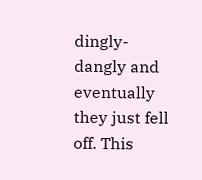dingly-dangly and eventually they just fell off. This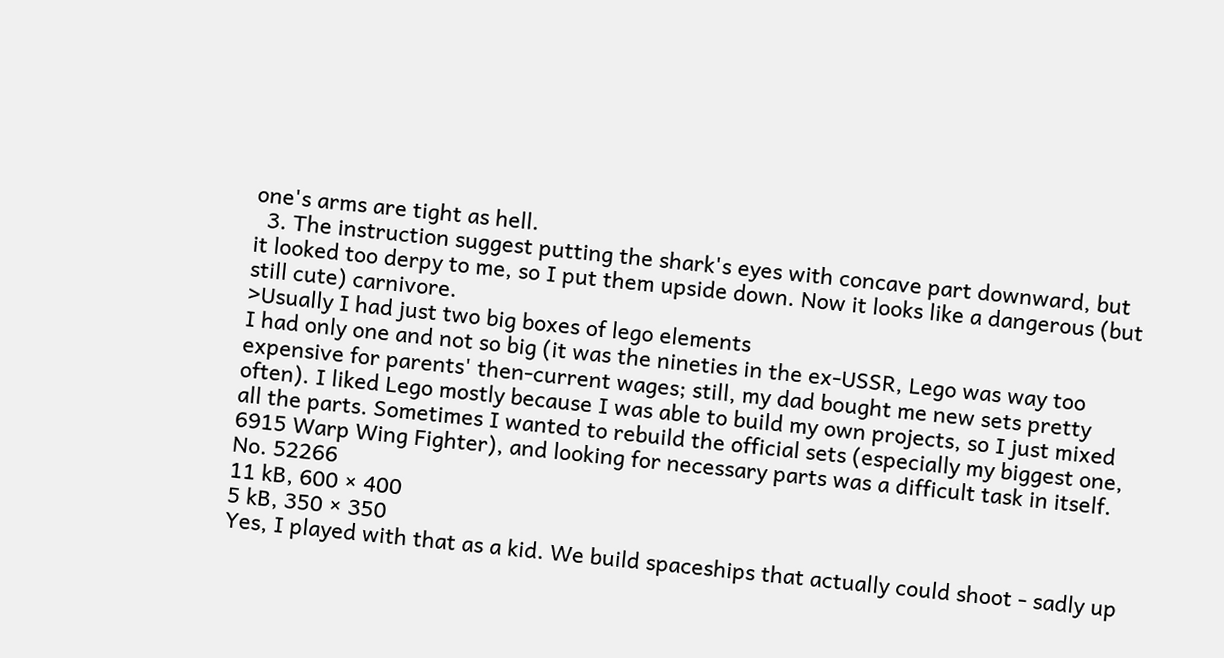one's arms are tight as hell.
  3. The instruction suggest putting the shark's eyes with concave part downward, but it looked too derpy to me, so I put them upside down. Now it looks like a dangerous (but still cute) carnivore.
>Usually I had just two big boxes of lego elements
I had only one and not so big (it was the nineties in the ex-USSR, Lego was way too expensive for parents' then-current wages; still, my dad bought me new sets pretty often). I liked Lego mostly because I was able to build my own projects, so I just mixed all the parts. Sometimes I wanted to rebuild the official sets (especially my biggest one, 6915 Warp Wing Fighter), and looking for necessary parts was a difficult task in itself.
No. 52266
11 kB, 600 × 400
5 kB, 350 × 350
Yes, I played with that as a kid. We build spaceships that actually could shoot - sadly up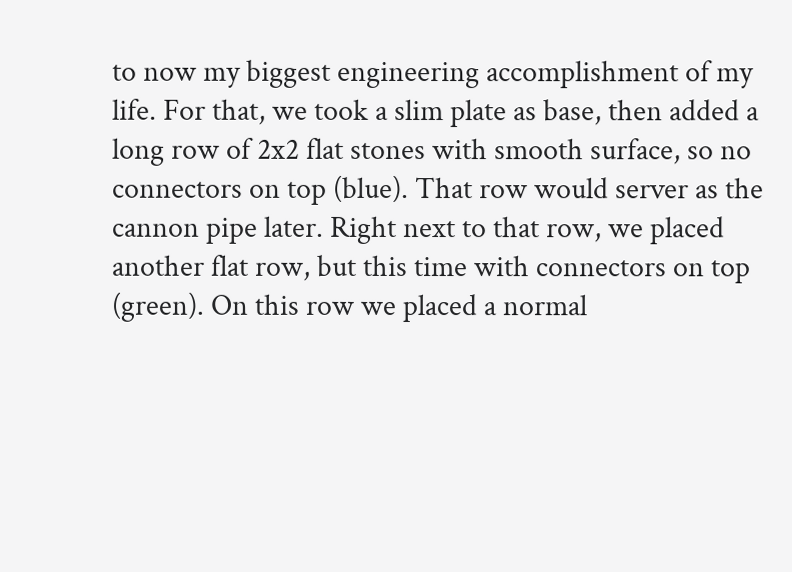to now my biggest engineering accomplishment of my life. For that, we took a slim plate as base, then added a long row of 2x2 flat stones with smooth surface, so no connectors on top (blue). That row would server as the cannon pipe later. Right next to that row, we placed another flat row, but this time with connectors on top (green). On this row we placed a normal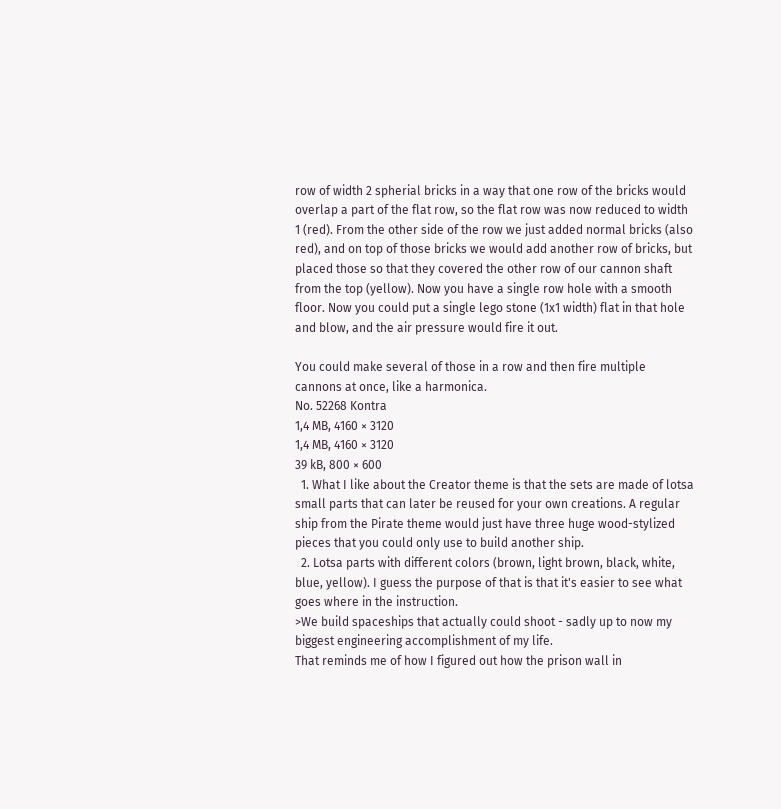row of width 2 spherial bricks in a way that one row of the bricks would overlap a part of the flat row, so the flat row was now reduced to width 1 (red). From the other side of the row we just added normal bricks (also red), and on top of those bricks we would add another row of bricks, but placed those so that they covered the other row of our cannon shaft from the top (yellow). Now you have a single row hole with a smooth floor. Now you could put a single lego stone (1x1 width) flat in that hole and blow, and the air pressure would fire it out.

You could make several of those in a row and then fire multiple cannons at once, like a harmonica.
No. 52268 Kontra
1,4 MB, 4160 × 3120
1,4 MB, 4160 × 3120
39 kB, 800 × 600
  1. What I like about the Creator theme is that the sets are made of lotsa small parts that can later be reused for your own creations. A regular ship from the Pirate theme would just have three huge wood-stylized pieces that you could only use to build another ship.
  2. Lotsa parts with different colors (brown, light brown, black, white, blue, yellow). I guess the purpose of that is that it's easier to see what goes where in the instruction.
>We build spaceships that actually could shoot - sadly up to now my biggest engineering accomplishment of my life.
That reminds me of how I figured out how the prison wall in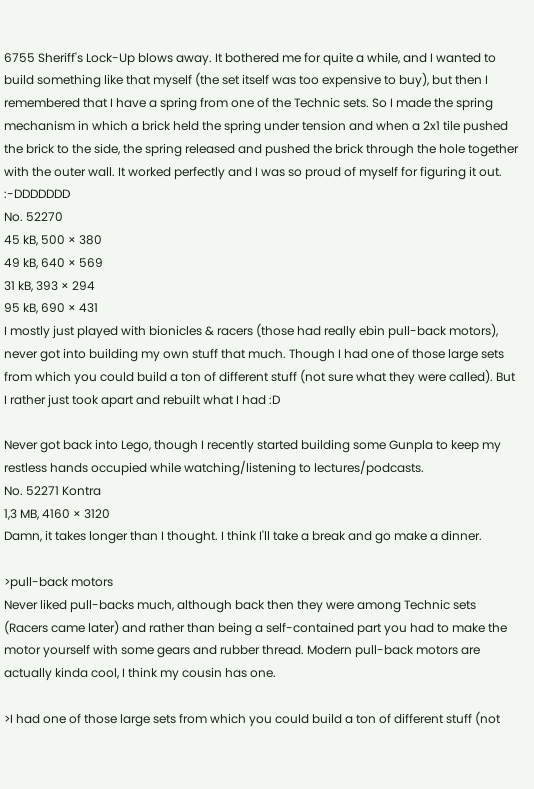6755 Sheriff's Lock-Up blows away. It bothered me for quite a while, and I wanted to build something like that myself (the set itself was too expensive to buy), but then I remembered that I have a spring from one of the Technic sets. So I made the spring mechanism in which a brick held the spring under tension and when a 2x1 tile pushed the brick to the side, the spring released and pushed the brick through the hole together with the outer wall. It worked perfectly and I was so proud of myself for figuring it out. :-DDDDDDD
No. 52270
45 kB, 500 × 380
49 kB, 640 × 569
31 kB, 393 × 294
95 kB, 690 × 431
I mostly just played with bionicles & racers (those had really ebin pull-back motors), never got into building my own stuff that much. Though I had one of those large sets from which you could build a ton of different stuff (not sure what they were called). But I rather just took apart and rebuilt what I had :D

Never got back into Lego, though I recently started building some Gunpla to keep my restless hands occupied while watching/listening to lectures/podcasts.
No. 52271 Kontra
1,3 MB, 4160 × 3120
Damn, it takes longer than I thought. I think I'll take a break and go make a dinner.

>pull-back motors
Never liked pull-backs much, although back then they were among Technic sets (Racers came later) and rather than being a self-contained part you had to make the motor yourself with some gears and rubber thread. Modern pull-back motors are actually kinda cool, I think my cousin has one.

>I had one of those large sets from which you could build a ton of different stuff (not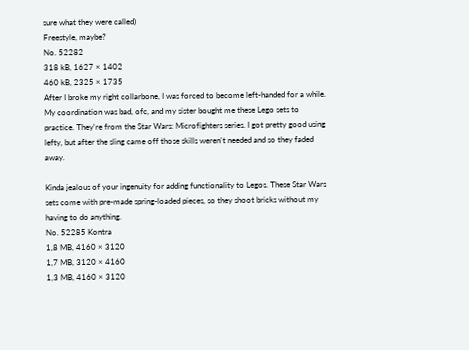sure what they were called)
Freestyle, maybe?
No. 52282
318 kB, 1627 × 1402
460 kB, 2325 × 1735
After I broke my right collarbone, I was forced to become left-handed for a while. My coordination was bad, ofc, and my sister bought me these Lego sets to practice. They're from the Star Wars: Microfighters series. I got pretty good using lefty, but after the sling came off those skills weren't needed and so they faded away.

Kinda jealous of your ingenuity for adding functionality to Legos. These Star Wars sets come with pre-made spring-loaded pieces, so they shoot bricks without my having to do anything.
No. 52285 Kontra
1,8 MB, 4160 × 3120
1,7 MB, 3120 × 4160
1,3 MB, 4160 × 3120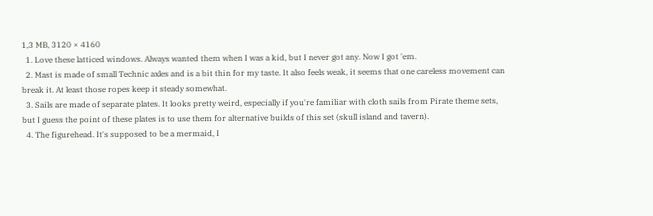1,3 MB, 3120 × 4160
  1. Love these latticed windows. Always wanted them when I was a kid, but I never got any. Now I got 'em.
  2. Mast is made of small Technic axles and is a bit thin for my taste. It also feels weak, it seems that one careless movement can break it. At least those ropes keep it steady somewhat.
  3. Sails are made of separate plates. It looks pretty weird, especially if you're familiar with cloth sails from Pirate theme sets, but I guess the point of these plates is to use them for alternative builds of this set (skull island and tavern).
  4. The figurehead. It's supposed to be a mermaid, I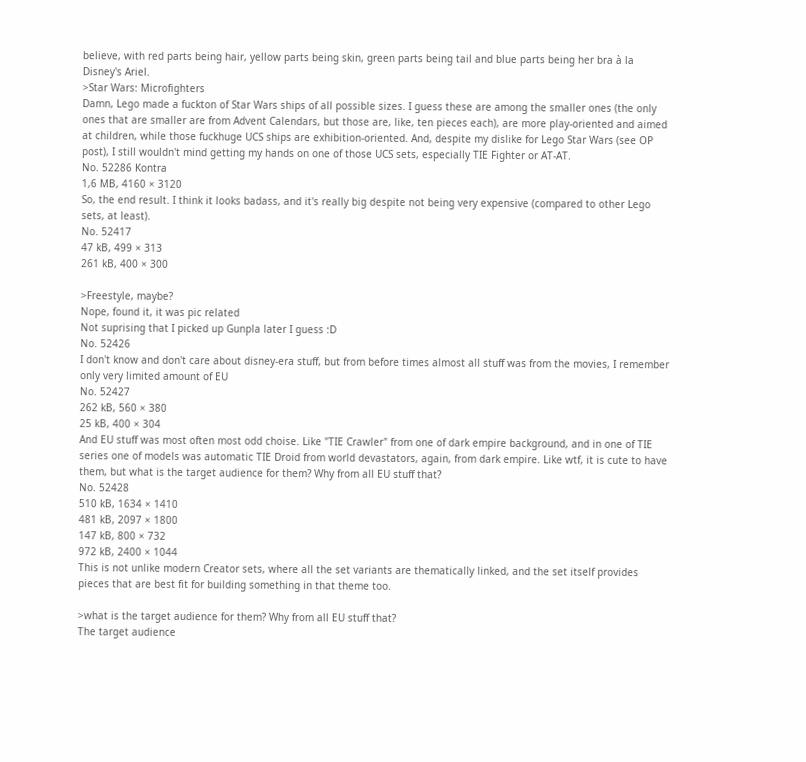believe, with red parts being hair, yellow parts being skin, green parts being tail and blue parts being her bra à la Disney's Ariel.
>Star Wars: Microfighters
Damn, Lego made a fuckton of Star Wars ships of all possible sizes. I guess these are among the smaller ones (the only ones that are smaller are from Advent Calendars, but those are, like, ten pieces each), are more play-oriented and aimed at children, while those fuckhuge UCS ships are exhibition-oriented. And, despite my dislike for Lego Star Wars (see OP post), I still wouldn't mind getting my hands on one of those UCS sets, especially TIE Fighter or AT-AT.
No. 52286 Kontra
1,6 MB, 4160 × 3120
So, the end result. I think it looks badass, and it's really big despite not being very expensive (compared to other Lego sets, at least).
No. 52417
47 kB, 499 × 313
261 kB, 400 × 300

>Freestyle, maybe?
Nope, found it, it was pic related
Not suprising that I picked up Gunpla later I guess :D
No. 52426
I don't know and don't care about disney-era stuff, but from before times almost all stuff was from the movies, I remember only very limited amount of EU
No. 52427
262 kB, 560 × 380
25 kB, 400 × 304
And EU stuff was most often most odd choise. Like "TIE Crawler" from one of dark empire background, and in one of TIE series one of models was automatic TIE Droid from world devastators, again, from dark empire. Like wtf, it is cute to have them, but what is the target audience for them? Why from all EU stuff that?
No. 52428
510 kB, 1634 × 1410
481 kB, 2097 × 1800
147 kB, 800 × 732
972 kB, 2400 × 1044
This is not unlike modern Creator sets, where all the set variants are thematically linked, and the set itself provides pieces that are best fit for building something in that theme too.

>what is the target audience for them? Why from all EU stuff that?
The target audience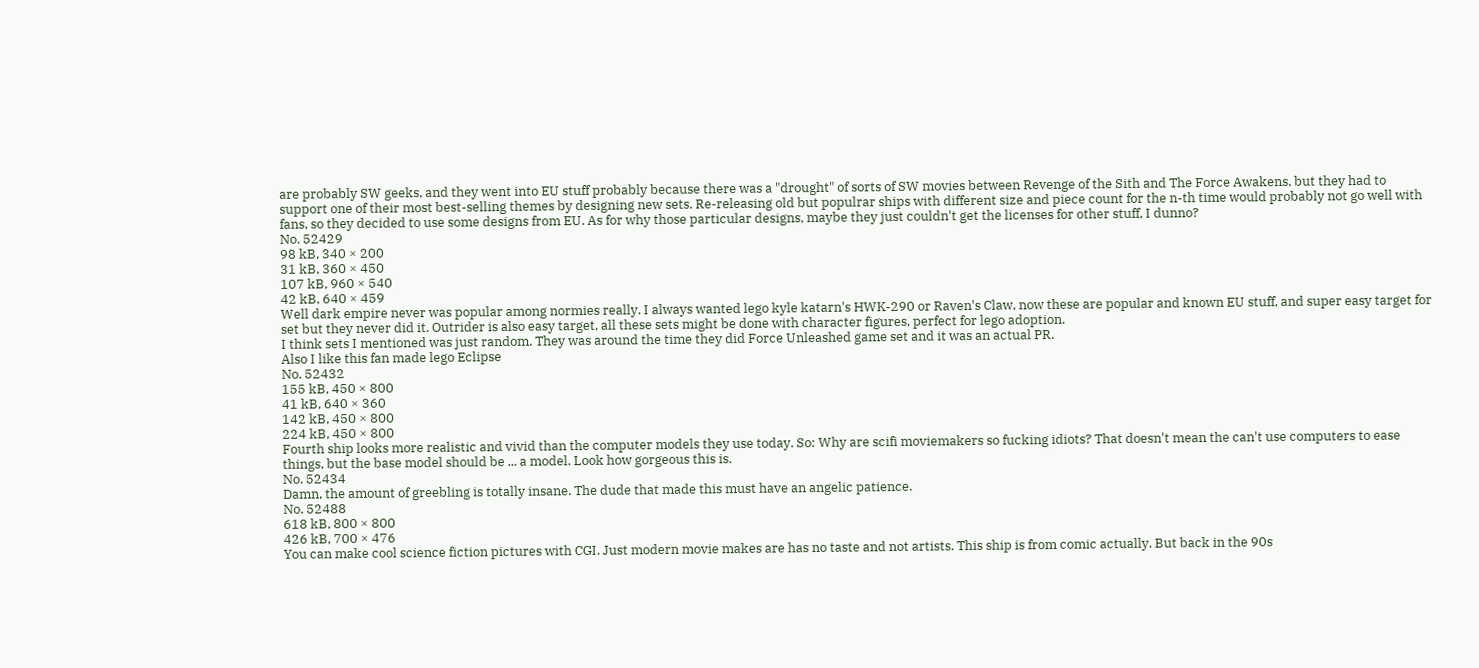are probably SW geeks, and they went into EU stuff probably because there was a "drought" of sorts of SW movies between Revenge of the Sith and The Force Awakens, but they had to support one of their most best-selling themes by designing new sets. Re-releasing old but populrar ships with different size and piece count for the n-th time would probably not go well with fans, so they decided to use some designs from EU. As for why those particular designs, maybe they just couldn't get the licenses for other stuff, I dunno?
No. 52429
98 kB, 340 × 200
31 kB, 360 × 450
107 kB, 960 × 540
42 kB, 640 × 459
Well dark empire never was popular among normies really. I always wanted lego kyle katarn's HWK-290 or Raven's Claw, now these are popular and known EU stuff, and super easy target for set but they never did it. Outrider is also easy target, all these sets might be done with character figures, perfect for lego adoption.
I think sets I mentioned was just random. They was around the time they did Force Unleashed game set and it was an actual PR.
Also I like this fan made lego Eclipse
No. 52432
155 kB, 450 × 800
41 kB, 640 × 360
142 kB, 450 × 800
224 kB, 450 × 800
Fourth ship looks more realistic and vivid than the computer models they use today. So: Why are scifi moviemakers so fucking idiots? That doesn't mean the can't use computers to ease things, but the base model should be ... a model. Look how gorgeous this is.
No. 52434
Damn, the amount of greebling is totally insane. The dude that made this must have an angelic patience.
No. 52488
618 kB, 800 × 800
426 kB, 700 × 476
You can make cool science fiction pictures with CGI. Just modern movie makes are has no taste and not artists. This ship is from comic actually. But back in the 90s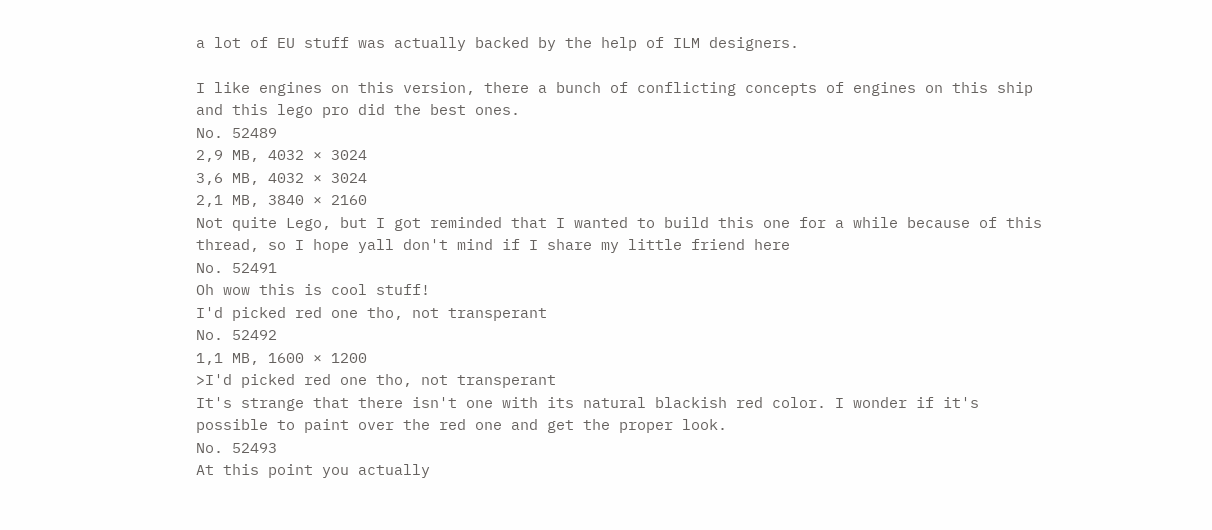a lot of EU stuff was actually backed by the help of ILM designers.

I like engines on this version, there a bunch of conflicting concepts of engines on this ship and this lego pro did the best ones.
No. 52489
2,9 MB, 4032 × 3024
3,6 MB, 4032 × 3024
2,1 MB, 3840 × 2160
Not quite Lego, but I got reminded that I wanted to build this one for a while because of this thread, so I hope yall don't mind if I share my little friend here
No. 52491
Oh wow this is cool stuff!
I'd picked red one tho, not transperant
No. 52492
1,1 MB, 1600 × 1200
>I'd picked red one tho, not transperant
It's strange that there isn't one with its natural blackish red color. I wonder if it's possible to paint over the red one and get the proper look.
No. 52493
At this point you actually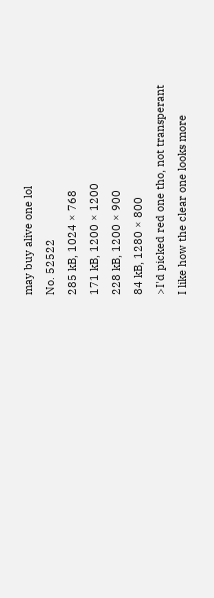may buy alive one lol
No. 52522
285 kB, 1024 × 768
171 kB, 1200 × 1200
228 kB, 1200 × 900
84 kB, 1280 × 800
>I'd picked red one tho, not transperant
I like how the clear one looks more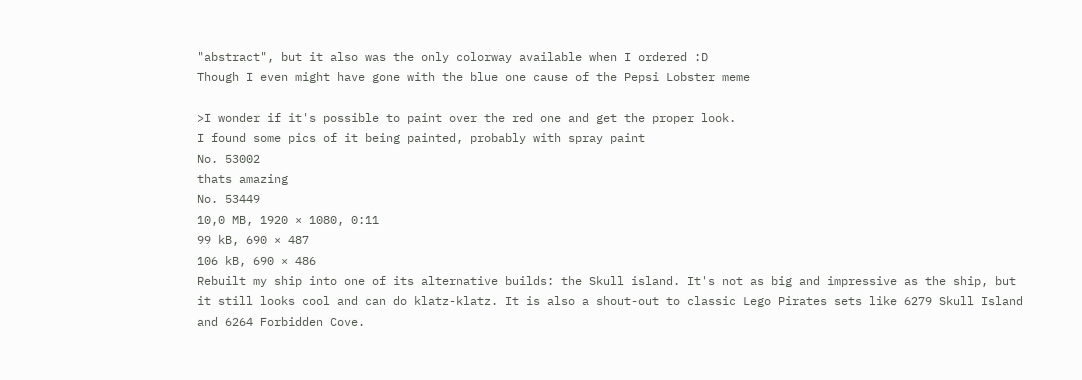"abstract", but it also was the only colorway available when I ordered :D
Though I even might have gone with the blue one cause of the Pepsi Lobster meme

>I wonder if it's possible to paint over the red one and get the proper look.
I found some pics of it being painted, probably with spray paint
No. 53002
thats amazing
No. 53449
10,0 MB, 1920 × 1080, 0:11
99 kB, 690 × 487
106 kB, 690 × 486
Rebuilt my ship into one of its alternative builds: the Skull island. It's not as big and impressive as the ship, but it still looks cool and can do klatz-klatz. It is also a shout-out to classic Lego Pirates sets like 6279 Skull Island and 6264 Forbidden Cove.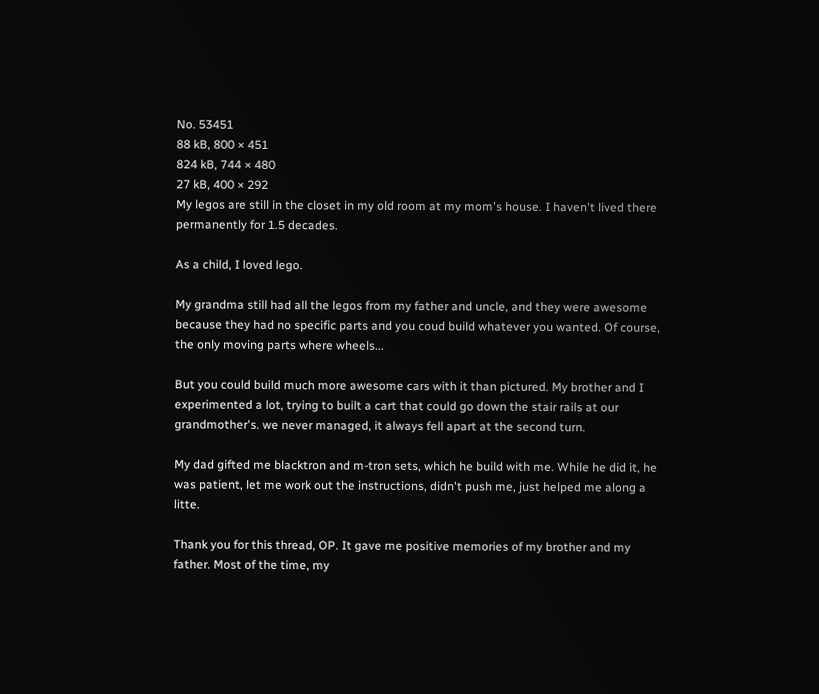No. 53451
88 kB, 800 × 451
824 kB, 744 × 480
27 kB, 400 × 292
My legos are still in the closet in my old room at my mom's house. I haven't lived there permanently for 1.5 decades.

As a child, I loved lego.

My grandma still had all the legos from my father and uncle, and they were awesome because they had no specific parts and you coud build whatever you wanted. Of course, the only moving parts where wheels...

But you could build much more awesome cars with it than pictured. My brother and I experimented a lot, trying to built a cart that could go down the stair rails at our grandmother's. we never managed, it always fell apart at the second turn.

My dad gifted me blacktron and m-tron sets, which he build with me. While he did it, he was patient, let me work out the instructions, didn't push me, just helped me along a litte.

Thank you for this thread, OP. It gave me positive memories of my brother and my father. Most of the time, my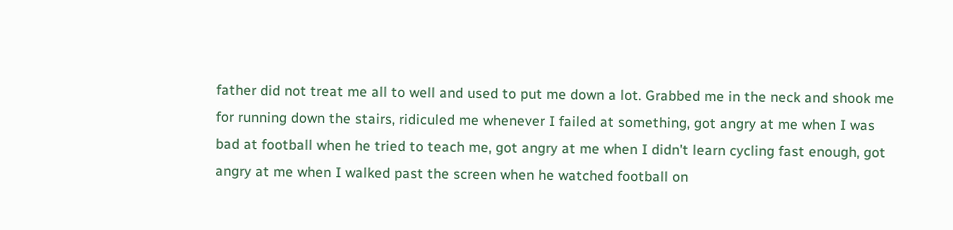father did not treat me all to well and used to put me down a lot. Grabbed me in the neck and shook me for running down the stairs, ridiculed me whenever I failed at something, got angry at me when I was bad at football when he tried to teach me, got angry at me when I didn't learn cycling fast enough, got angry at me when I walked past the screen when he watched football on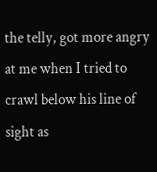the telly, got more angry at me when I tried to crawl below his line of sight as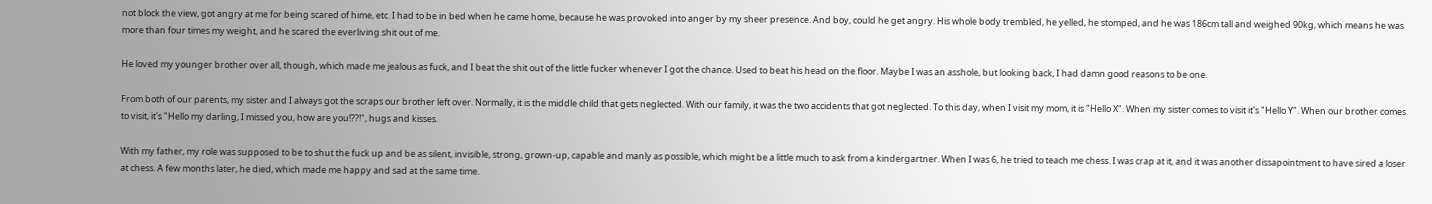not block the view, got angry at me for being scared of hime, etc. I had to be in bed when he came home, because he was provoked into anger by my sheer presence. And boy, could he get angry. His whole body trembled, he yelled, he stomped, and he was 186cm tall and weighed 90kg, which means he was more than four times my weight, and he scared the everliving shit out of me.

He loved my younger brother over all, though, which made me jealous as fuck, and I beat the shit out of the little fucker whenever I got the chance. Used to beat his head on the floor. Maybe I was an asshole, but looking back, I had damn good reasons to be one.

From both of our parents, my sister and I always got the scraps our brother left over. Normally, it is the middle child that gets neglected. With our family, it was the two accidents that got neglected. To this day, when I visit my mom, it is "Hello X". When my sister comes to visit it's "Hello Y". When our brother comes to visit, it's "Hello my darling, I missed you, how are you!??!", hugs and kisses.

With my father, my role was supposed to be to shut the fuck up and be as silent, invisible, strong, grown-up, capable and manly as possible, which might be a little much to ask from a kindergartner. When I was 6, he tried to teach me chess. I was crap at it, and it was another dissapointment to have sired a loser at chess. A few months later, he died, which made me happy and sad at the same time.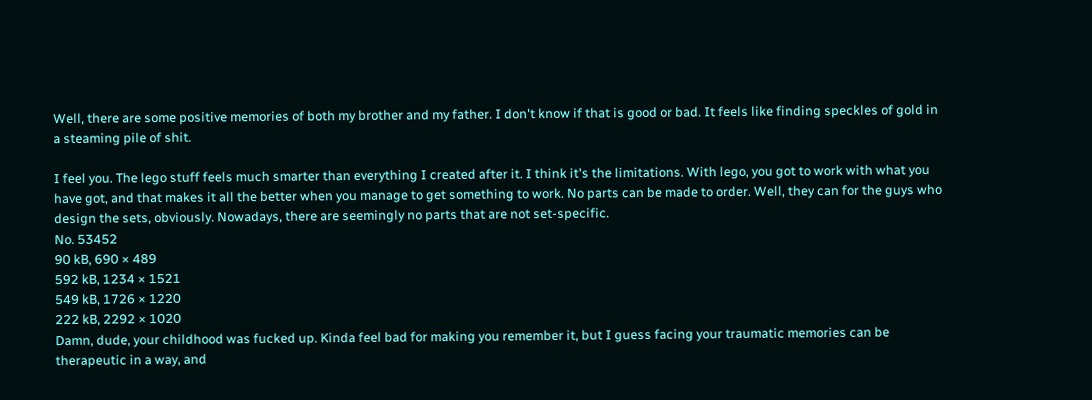Well, there are some positive memories of both my brother and my father. I don't know if that is good or bad. It feels like finding speckles of gold in a steaming pile of shit.

I feel you. The lego stuff feels much smarter than everything I created after it. I think it's the limitations. With lego, you got to work with what you have got, and that makes it all the better when you manage to get something to work. No parts can be made to order. Well, they can for the guys who design the sets, obviously. Nowadays, there are seemingly no parts that are not set-specific.
No. 53452
90 kB, 690 × 489
592 kB, 1234 × 1521
549 kB, 1726 × 1220
222 kB, 2292 × 1020
Damn, dude, your childhood was fucked up. Kinda feel bad for making you remember it, but I guess facing your traumatic memories can be therapeutic in a way, and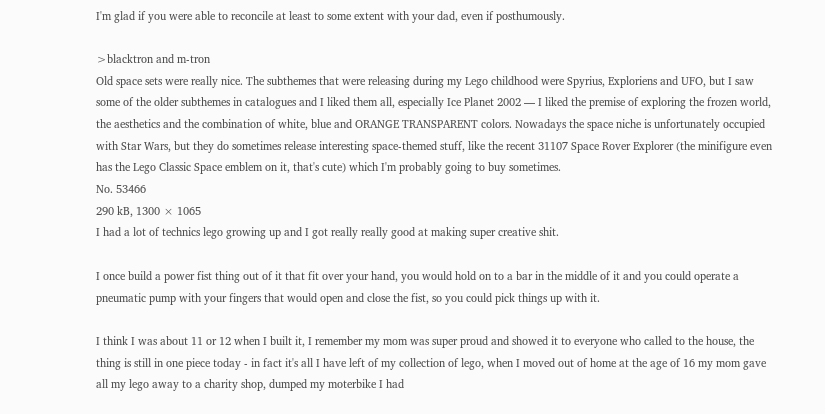I'm glad if you were able to reconcile at least to some extent with your dad, even if posthumously.

>blacktron and m-tron
Old space sets were really nice. The subthemes that were releasing during my Lego childhood were Spyrius, Exploriens and UFO, but I saw some of the older subthemes in catalogues and I liked them all, especially Ice Planet 2002 — I liked the premise of exploring the frozen world, the aesthetics and the combination of white, blue and ORANGE TRANSPARENT colors. Nowadays the space niche is unfortunately occupied with Star Wars, but they do sometimes release interesting space-themed stuff, like the recent 31107 Space Rover Explorer (the minifigure even has the Lego Classic Space emblem on it, that's cute) which I'm probably going to buy sometimes.
No. 53466
290 kB, 1300 × 1065
I had a lot of technics lego growing up and I got really really good at making super creative shit.

I once build a power fist thing out of it that fit over your hand, you would hold on to a bar in the middle of it and you could operate a pneumatic pump with your fingers that would open and close the fist, so you could pick things up with it.

I think I was about 11 or 12 when I built it, I remember my mom was super proud and showed it to everyone who called to the house, the thing is still in one piece today - in fact it's all I have left of my collection of lego, when I moved out of home at the age of 16 my mom gave all my lego away to a charity shop, dumped my moterbike I had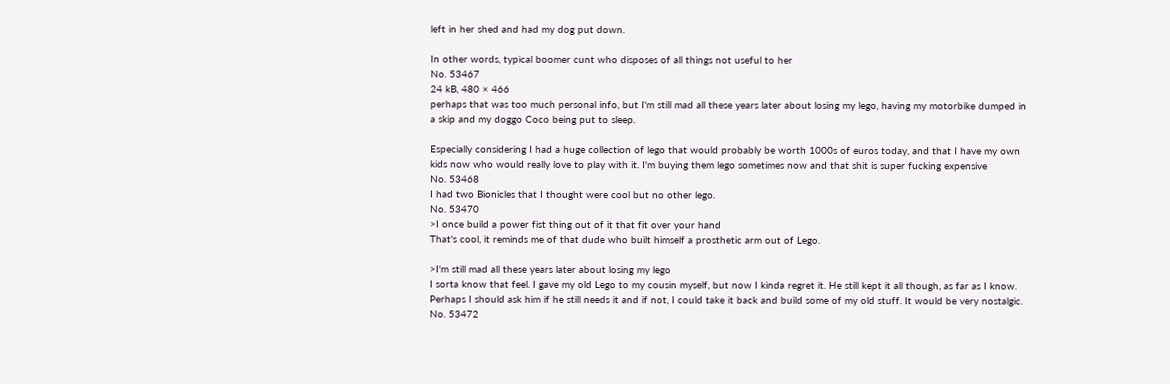left in her shed and had my dog put down.

In other words, typical boomer cunt who disposes of all things not useful to her
No. 53467
24 kB, 480 × 466
perhaps that was too much personal info, but I'm still mad all these years later about losing my lego, having my motorbike dumped in a skip and my doggo Coco being put to sleep.

Especially considering I had a huge collection of lego that would probably be worth 1000s of euros today, and that I have my own kids now who would really love to play with it. I'm buying them lego sometimes now and that shit is super fucking expensive
No. 53468
I had two Bionicles that I thought were cool but no other lego.
No. 53470
>I once build a power fist thing out of it that fit over your hand
That's cool, it reminds me of that dude who built himself a prosthetic arm out of Lego.

>I'm still mad all these years later about losing my lego
I sorta know that feel. I gave my old Lego to my cousin myself, but now I kinda regret it. He still kept it all though, as far as I know. Perhaps I should ask him if he still needs it and if not, I could take it back and build some of my old stuff. It would be very nostalgic.
No. 53472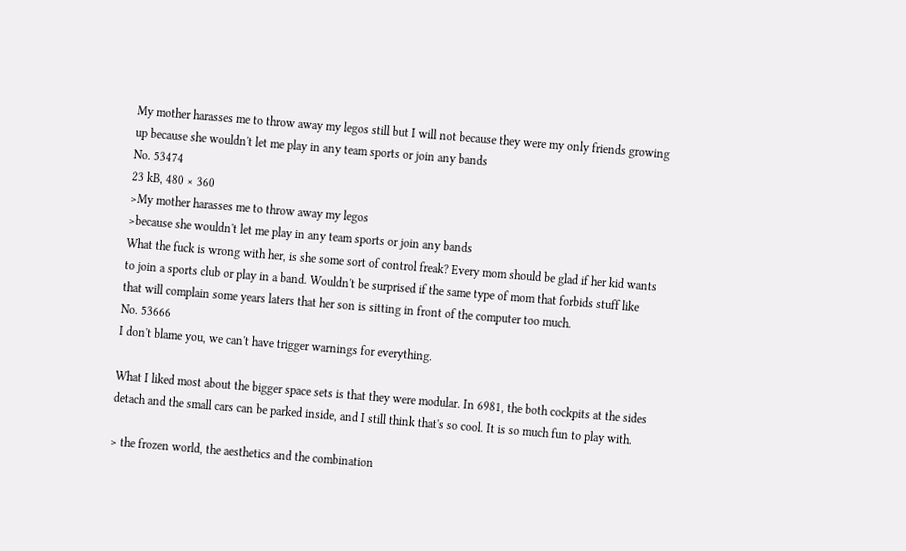My mother harasses me to throw away my legos still but I will not because they were my only friends growing up because she wouldn't let me play in any team sports or join any bands
No. 53474
23 kB, 480 × 360
>My mother harasses me to throw away my legos
>because she wouldn't let me play in any team sports or join any bands
What the fuck is wrong with her, is she some sort of control freak? Every mom should be glad if her kid wants to join a sports club or play in a band. Wouldn't be surprised if the same type of mom that forbids stuff like that will complain some years laters that her son is sitting in front of the computer too much.
No. 53666
I don't blame you, we can't have trigger warnings for everything.

What I liked most about the bigger space sets is that they were modular. In 6981, the both cockpits at the sides detach and the small cars can be parked inside, and I still think that's so cool. It is so much fun to play with.

> the frozen world, the aesthetics and the combination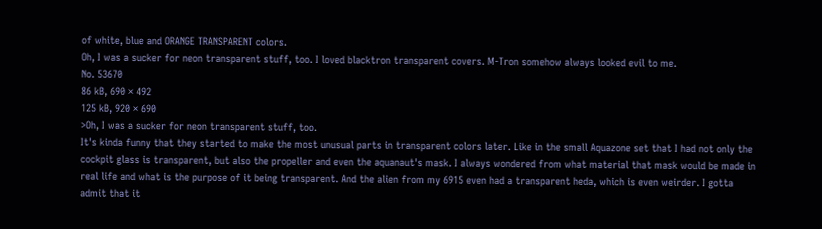of white, blue and ORANGE TRANSPARENT colors.
Oh, I was a sucker for neon transparent stuff, too. I loved blacktron transparent covers. M-Tron somehow always looked evil to me.
No. 53670
86 kB, 690 × 492
125 kB, 920 × 690
>Oh, I was a sucker for neon transparent stuff, too.
It's kinda funny that they started to make the most unusual parts in transparent colors later. Like in the small Aquazone set that I had not only the cockpit glass is transparent, but also the propeller and even the aquanaut's mask. I always wondered from what material that mask would be made in real life and what is the purpose of it being transparent. And the alien from my 6915 even had a transparent heda, which is even weirder. I gotta admit that it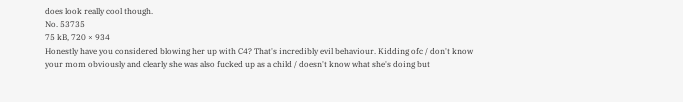does look really cool though.
No. 53735
75 kB, 720 × 934
Honestly have you considered blowing her up with C4? That's incredibly evil behaviour. Kidding ofc / don't know your mom obviously and clearly she was also fucked up as a child / doesn't know what she's doing but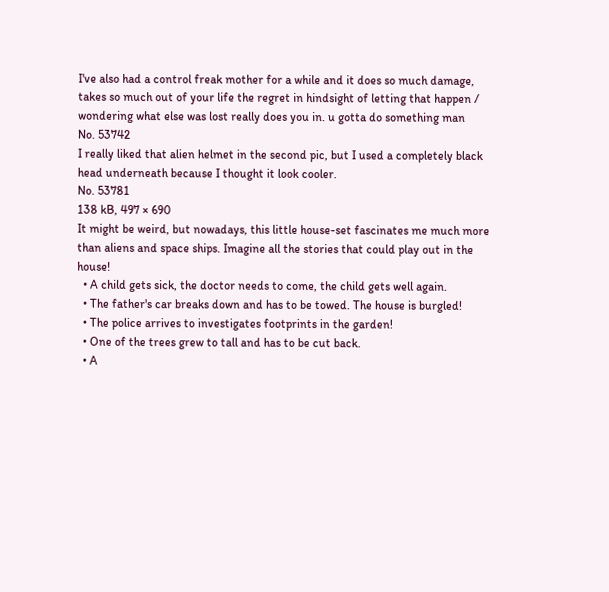I've also had a control freak mother for a while and it does so much damage, takes so much out of your life the regret in hindsight of letting that happen / wondering what else was lost really does you in. u gotta do something man
No. 53742
I really liked that alien helmet in the second pic, but I used a completely black head underneath because I thought it look cooler.
No. 53781
138 kB, 497 × 690
It might be weird, but nowadays, this little house-set fascinates me much more than aliens and space ships. Imagine all the stories that could play out in the house!
  • A child gets sick, the doctor needs to come, the child gets well again.
  • The father's car breaks down and has to be towed. The house is burgled!
  • The police arrives to investigates footprints in the garden!
  • One of the trees grew to tall and has to be cut back.
  • A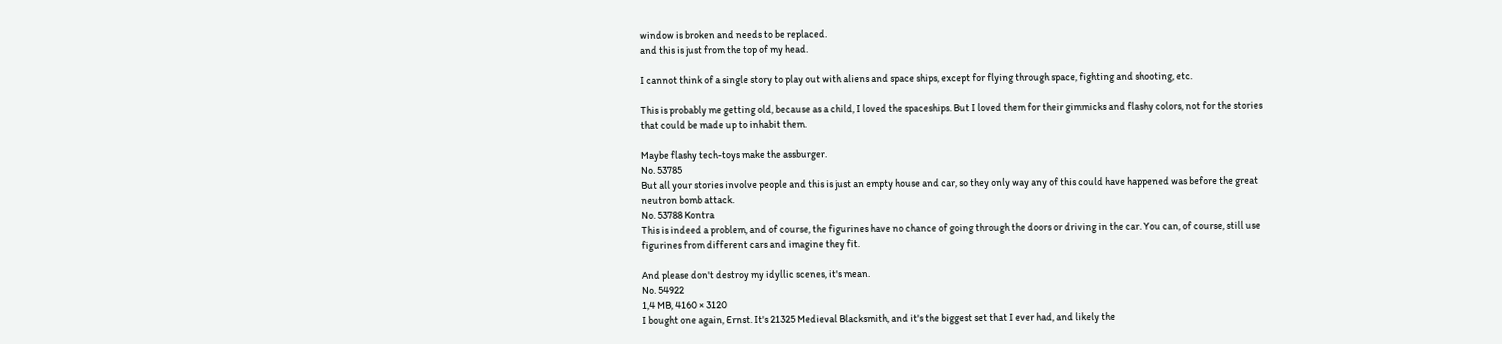window is broken and needs to be replaced.
and this is just from the top of my head.

I cannot think of a single story to play out with aliens and space ships, except for flying through space, fighting and shooting, etc.

This is probably me getting old, because as a child, I loved the spaceships. But I loved them for their gimmicks and flashy colors, not for the stories that could be made up to inhabit them.

Maybe flashy tech-toys make the assburger.
No. 53785
But all your stories involve people and this is just an empty house and car, so they only way any of this could have happened was before the great neutron bomb attack.
No. 53788 Kontra
This is indeed a problem, and of course, the figurines have no chance of going through the doors or driving in the car. You can, of course, still use figurines from different cars and imagine they fit.

And please don't destroy my idyllic scenes, it's mean.
No. 54922
1,4 MB, 4160 × 3120
I bought one again, Ernst. It's 21325 Medieval Blacksmith, and it's the biggest set that I ever had, and likely the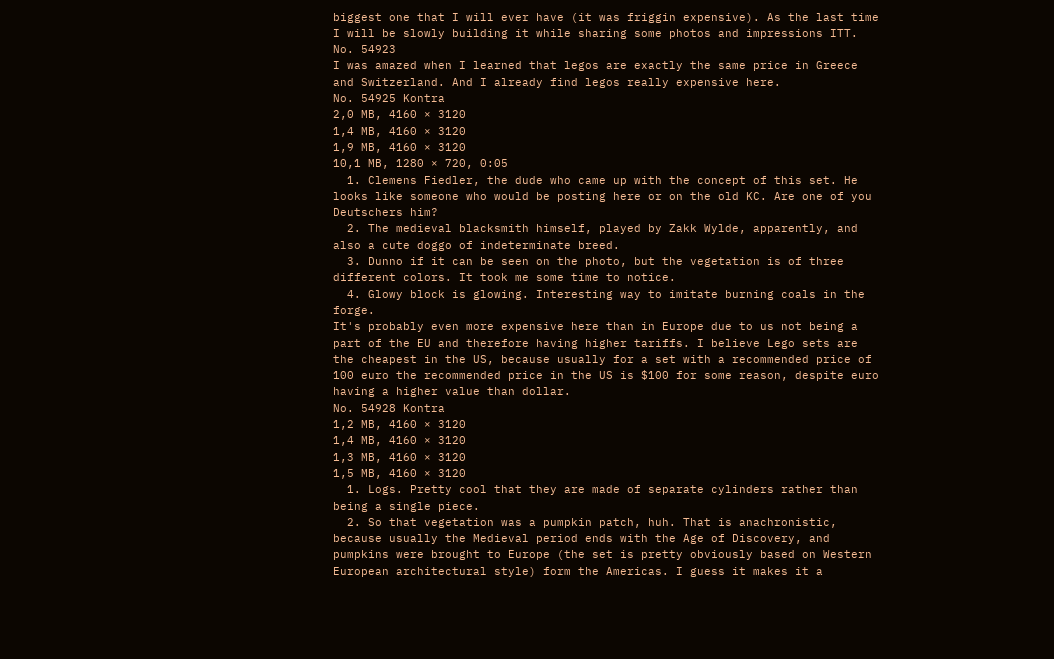biggest one that I will ever have (it was friggin expensive). As the last time I will be slowly building it while sharing some photos and impressions ITT.
No. 54923
I was amazed when I learned that legos are exactly the same price in Greece and Switzerland. And I already find legos really expensive here.
No. 54925 Kontra
2,0 MB, 4160 × 3120
1,4 MB, 4160 × 3120
1,9 MB, 4160 × 3120
10,1 MB, 1280 × 720, 0:05
  1. Clemens Fiedler, the dude who came up with the concept of this set. He looks like someone who would be posting here or on the old KC. Are one of you Deutschers him?
  2. The medieval blacksmith himself, played by Zakk Wylde, apparently, and also a cute doggo of indeterminate breed.
  3. Dunno if it can be seen on the photo, but the vegetation is of three different colors. It took me some time to notice.
  4. Glowy block is glowing. Interesting way to imitate burning coals in the forge.
It's probably even more expensive here than in Europe due to us not being a part of the EU and therefore having higher tariffs. I believe Lego sets are the cheapest in the US, because usually for a set with a recommended price of 100 euro the recommended price in the US is $100 for some reason, despite euro having a higher value than dollar.
No. 54928 Kontra
1,2 MB, 4160 × 3120
1,4 MB, 4160 × 3120
1,3 MB, 4160 × 3120
1,5 MB, 4160 × 3120
  1. Logs. Pretty cool that they are made of separate cylinders rather than being a single piece.
  2. So that vegetation was a pumpkin patch, huh. That is anachronistic, because usually the Medieval period ends with the Age of Discovery, and pumpkins were brought to Europe (the set is pretty obviously based on Western European architectural style) form the Americas. I guess it makes it a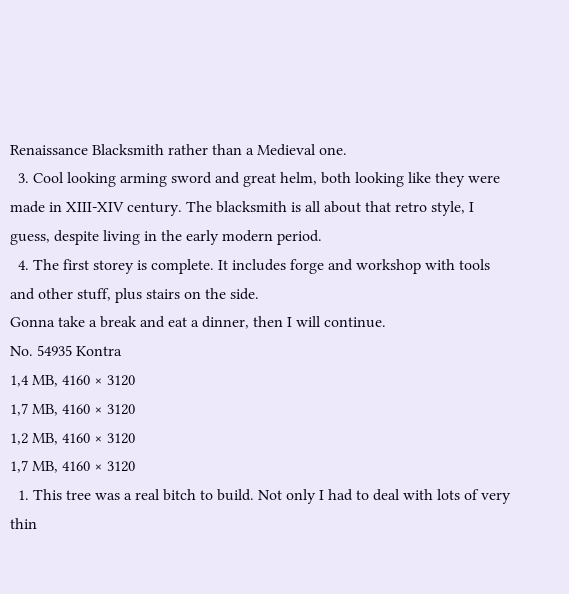Renaissance Blacksmith rather than a Medieval one.
  3. Cool looking arming sword and great helm, both looking like they were made in XIII-XIV century. The blacksmith is all about that retro style, I guess, despite living in the early modern period.
  4. The first storey is complete. It includes forge and workshop with tools and other stuff, plus stairs on the side.
Gonna take a break and eat a dinner, then I will continue.
No. 54935 Kontra
1,4 MB, 4160 × 3120
1,7 MB, 4160 × 3120
1,2 MB, 4160 × 3120
1,7 MB, 4160 × 3120
  1. This tree was a real bitch to build. Not only I had to deal with lots of very thin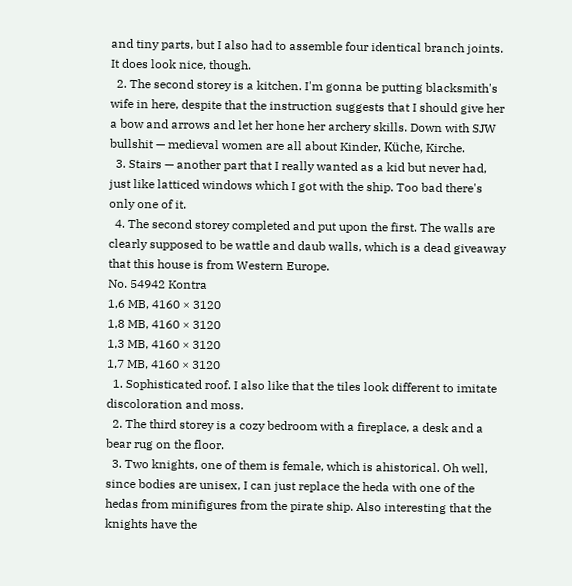and tiny parts, but I also had to assemble four identical branch joints. It does look nice, though.
  2. The second storey is a kitchen. I'm gonna be putting blacksmith's wife in here, despite that the instruction suggests that I should give her a bow and arrows and let her hone her archery skills. Down with SJW bullshit — medieval women are all about Kinder, Küche, Kirche.
  3. Stairs — another part that I really wanted as a kid but never had, just like latticed windows which I got with the ship. Too bad there's only one of it.
  4. The second storey completed and put upon the first. The walls are clearly supposed to be wattle and daub walls, which is a dead giveaway that this house is from Western Europe.
No. 54942 Kontra
1,6 MB, 4160 × 3120
1,8 MB, 4160 × 3120
1,3 MB, 4160 × 3120
1,7 MB, 4160 × 3120
  1. Sophisticated roof. I also like that the tiles look different to imitate discoloration and moss.
  2. The third storey is a cozy bedroom with a fireplace, a desk and a bear rug on the floor.
  3. Two knights, one of them is female, which is ahistorical. Oh well, since bodies are unisex, I can just replace the heda with one of the hedas from minifigures from the pirate ship. Also interesting that the knights have the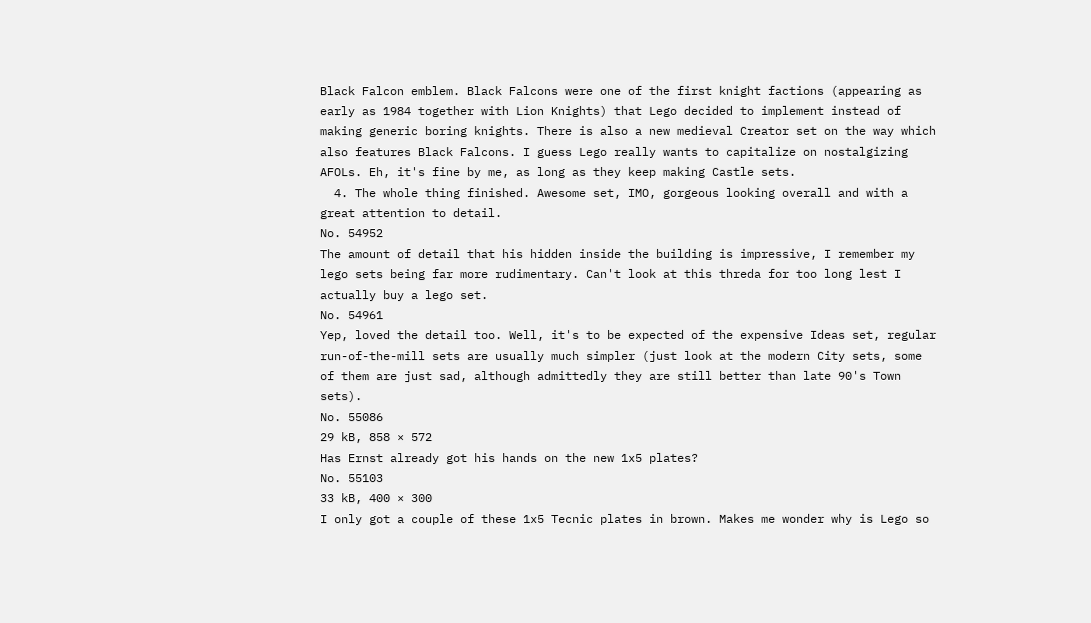Black Falcon emblem. Black Falcons were one of the first knight factions (appearing as early as 1984 together with Lion Knights) that Lego decided to implement instead of making generic boring knights. There is also a new medieval Creator set on the way which also features Black Falcons. I guess Lego really wants to capitalize on nostalgizing AFOLs. Eh, it's fine by me, as long as they keep making Castle sets.
  4. The whole thing finished. Awesome set, IMO, gorgeous looking overall and with a great attention to detail.
No. 54952
The amount of detail that his hidden inside the building is impressive, I remember my lego sets being far more rudimentary. Can't look at this threda for too long lest I actually buy a lego set.
No. 54961
Yep, loved the detail too. Well, it's to be expected of the expensive Ideas set, regular run-of-the-mill sets are usually much simpler (just look at the modern City sets, some of them are just sad, although admittedly they are still better than late 90's Town sets).
No. 55086
29 kB, 858 × 572
Has Ernst already got his hands on the new 1x5 plates?
No. 55103
33 kB, 400 × 300
I only got a couple of these 1x5 Tecnic plates in brown. Makes me wonder why is Lego so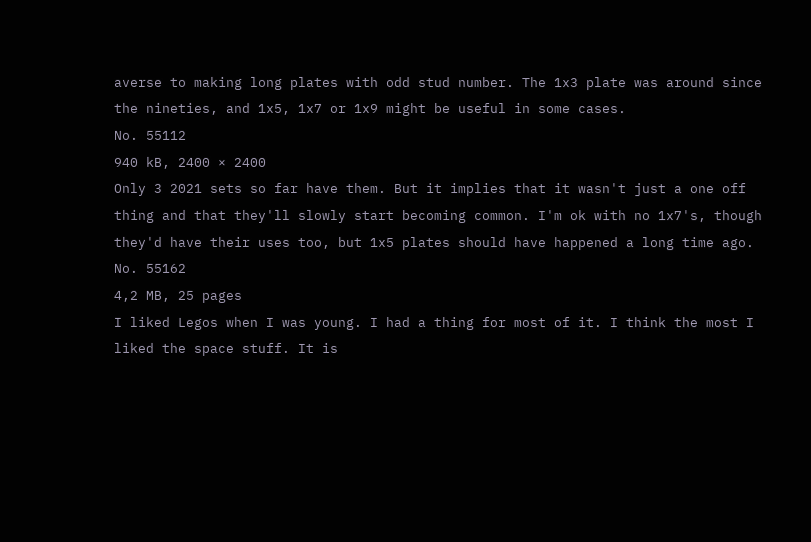averse to making long plates with odd stud number. The 1x3 plate was around since the nineties, and 1x5, 1x7 or 1x9 might be useful in some cases.
No. 55112
940 kB, 2400 × 2400
Only 3 2021 sets so far have them. But it implies that it wasn't just a one off thing and that they'll slowly start becoming common. I'm ok with no 1x7's, though they'd have their uses too, but 1x5 plates should have happened a long time ago.
No. 55162
4,2 MB, 25 pages
I liked Legos when I was young. I had a thing for most of it. I think the most I liked the space stuff. It is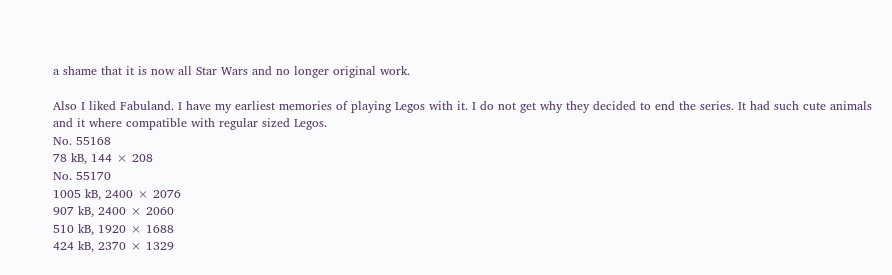a shame that it is now all Star Wars and no longer original work.

Also I liked Fabuland. I have my earliest memories of playing Legos with it. I do not get why they decided to end the series. It had such cute animals and it where compatible with regular sized Legos.
No. 55168
78 kB, 144 × 208
No. 55170
1005 kB, 2400 × 2076
907 kB, 2400 × 2060
510 kB, 1920 × 1688
424 kB, 2370 × 1329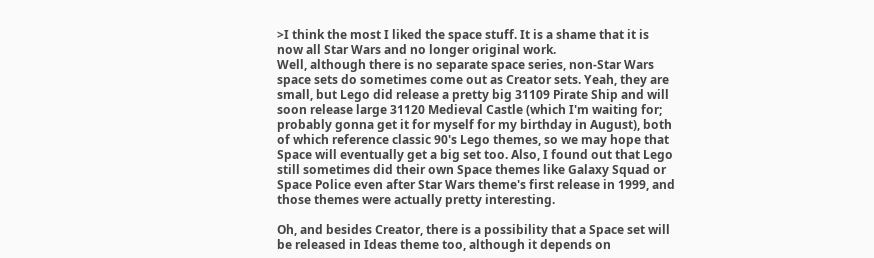>I think the most I liked the space stuff. It is a shame that it is now all Star Wars and no longer original work.
Well, although there is no separate space series, non-Star Wars space sets do sometimes come out as Creator sets. Yeah, they are small, but Lego did release a pretty big 31109 Pirate Ship and will soon release large 31120 Medieval Castle (which I'm waiting for; probably gonna get it for myself for my birthday in August), both of which reference classic 90's Lego themes, so we may hope that Space will eventually get a big set too. Also, I found out that Lego still sometimes did their own Space themes like Galaxy Squad or Space Police even after Star Wars theme's first release in 1999, and those themes were actually pretty interesting.

Oh, and besides Creator, there is a possibility that a Space set will be released in Ideas theme too, although it depends on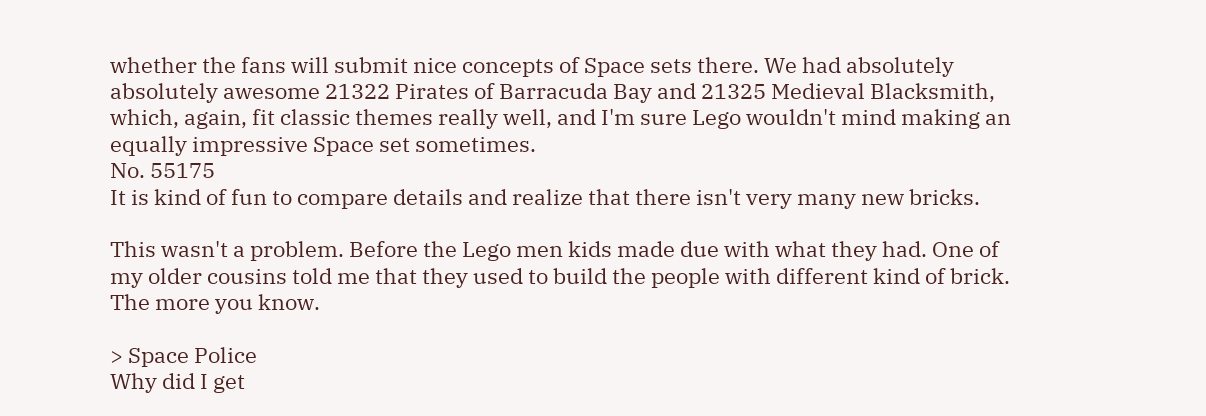whether the fans will submit nice concepts of Space sets there. We had absolutely absolutely awesome 21322 Pirates of Barracuda Bay and 21325 Medieval Blacksmith, which, again, fit classic themes really well, and I'm sure Lego wouldn't mind making an equally impressive Space set sometimes.
No. 55175
It is kind of fun to compare details and realize that there isn't very many new bricks.

This wasn't a problem. Before the Lego men kids made due with what they had. One of my older cousins told me that they used to build the people with different kind of brick. The more you know.

> Space Police
Why did I get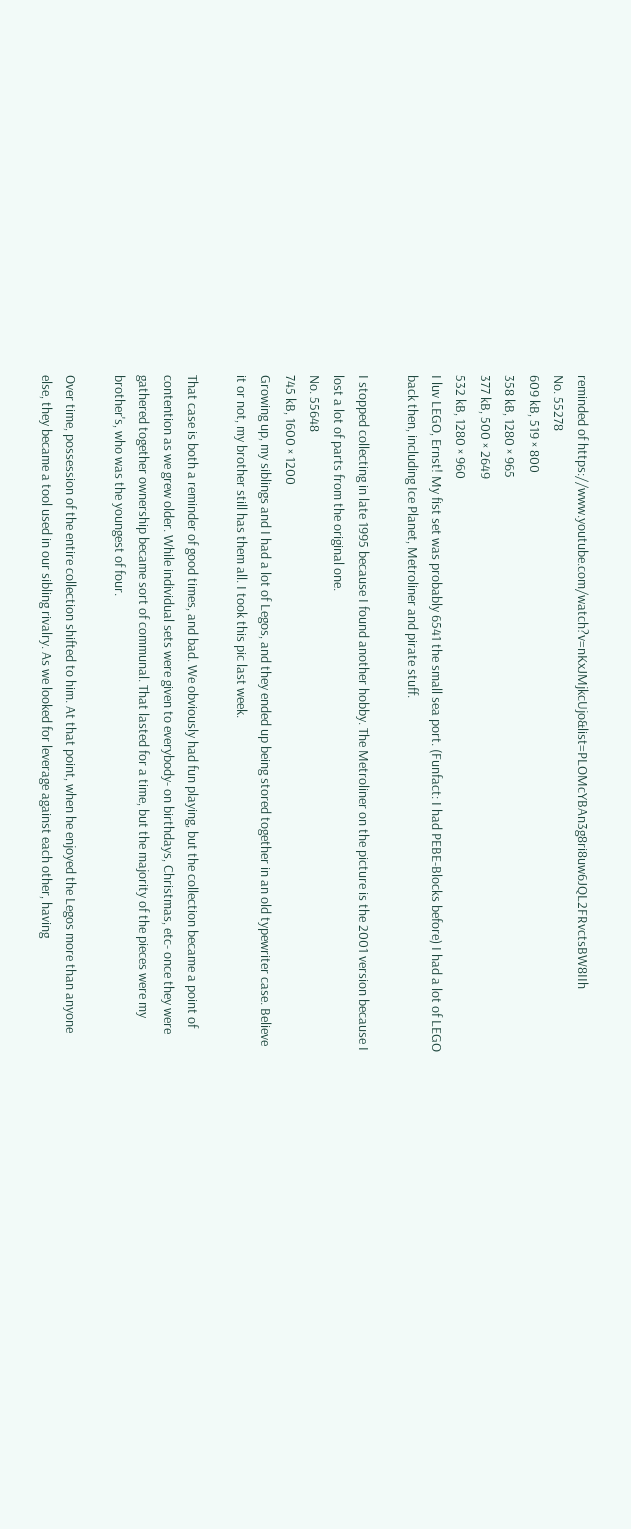reminded of https://www.youtube.com/watch?v=nKxJMjkcUjo&list=PLOMcYBAn3g8ri8uw6JQL2FRvctsBW8IIh
No. 55278
609 kB, 519 × 800
358 kB, 1280 × 965
377 kB, 500 × 2649
532 kB, 1280 × 960
I luv LEGO, Ernst! My fist set was probably 6541 the small sea port. (Funfact: I had PEBE-Blocks before) I had a lot of LEGO back then, including Ice Planet, Metroliner and pirate stuff.

I stopped collecting in late 1995 because I found another hobby. The Metroliner on the picture is the 2001 version because I lost a lot of parts from the original one.
No. 55648
745 kB, 1600 × 1200
Growing up, my siblings and I had a lot of Legos, and they ended up being stored together in an old typewriter case. Believe it or not, my brother still has them all. I took this pic last week.

That case is both a reminder of good times, and bad. We obviously had fun playing, but the collection became a point of contention as we grew older. While individual sets were given to everybody- on birthdays, Christmas, etc- once they were gathered together ownership became sort of communal. That lasted for a time, but the majority of the pieces were my brother's, who was the youngest of four.

Over time, possession of the entire collection shifted to him. At that point, when he enjoyed the Legos more than anyone else, they became a tool used in our sibling rivalry. As we looked for leverage against each other, having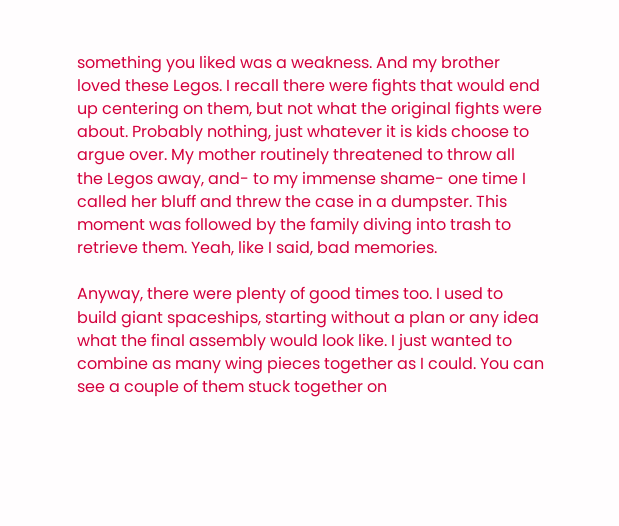something you liked was a weakness. And my brother loved these Legos. I recall there were fights that would end up centering on them, but not what the original fights were about. Probably nothing, just whatever it is kids choose to argue over. My mother routinely threatened to throw all the Legos away, and- to my immense shame- one time I called her bluff and threw the case in a dumpster. This moment was followed by the family diving into trash to retrieve them. Yeah, like I said, bad memories.

Anyway, there were plenty of good times too. I used to build giant spaceships, starting without a plan or any idea what the final assembly would look like. I just wanted to combine as many wing pieces together as I could. You can see a couple of them stuck together on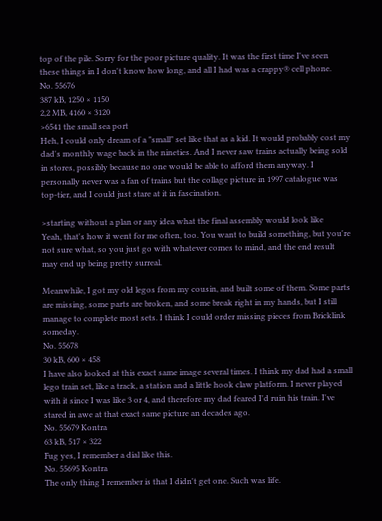top of the pile. Sorry for the poor picture quality. It was the first time I've seen these things in I don't know how long, and all I had was a crappy® cell phone.
No. 55676
387 kB, 1250 × 1150
2,2 MB, 4160 × 3120
>6541 the small sea port
Heh, I could only dream of a "small" set like that as a kid. It would probably cost my dad's monthly wage back in the nineties. And I never saw trains actually being sold in stores, possibly because no one would be able to afford them anyway. I personally never was a fan of trains but the collage picture in 1997 catalogue was top-tier, and I could just stare at it in fascination.

>starting without a plan or any idea what the final assembly would look like
Yeah, that's how it went for me often, too. You want to build something, but you're not sure what, so you just go with whatever comes to mind, and the end result may end up being pretty surreal.

Meanwhile, I got my old legos from my cousin, and built some of them. Some parts are missing, some parts are broken, and some break right in my hands, but I still manage to complete most sets. I think I could order missing pieces from Bricklink someday.
No. 55678
30 kB, 600 × 458
I have also looked at this exact same image several times. I think my dad had a small lego train set, like a track, a station and a little hook claw platform. I never played with it since I was like 3 or 4, and therefore my dad feared I'd ruin his train. I've stared in awe at that exact same picture an decades ago.
No. 55679 Kontra
63 kB, 517 × 322
Fug yes, I remember a dial like this.
No. 55695 Kontra
The only thing I remember is that I didn't get one. Such was life.